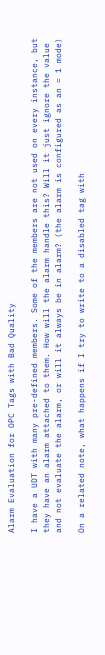Alarm Evaluation for OPC Tags with Bad Quality

I have a UDT with many pre-defined members. Some of the members are not used on every instance, but they have an alarm attached to them. How will the alarm handle this? Will it just ignore the value and not evaluate the alarm, or will it always be in alarm? (the alarm is configured as an = 1 mode)

On a related note, what happens if I try to write to a disabled tag with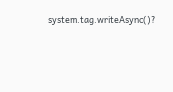system.tag.writeAsync()?